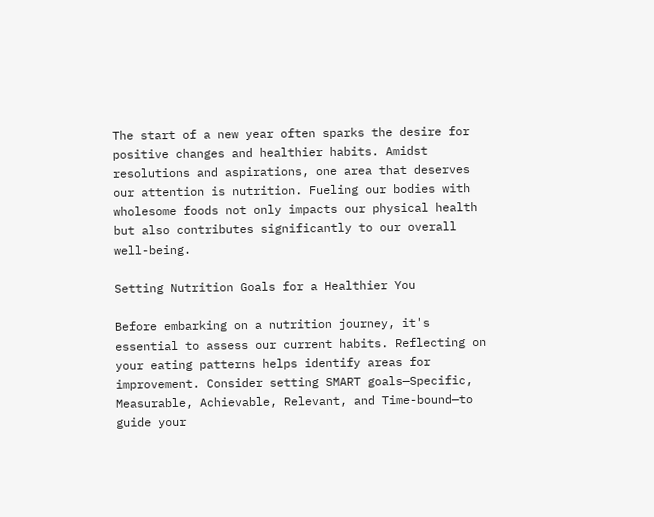The start of a new year often sparks the desire for positive changes and healthier habits. Amidst resolutions and aspirations, one area that deserves our attention is nutrition. Fueling our bodies with wholesome foods not only impacts our physical health but also contributes significantly to our overall well-being.

Setting Nutrition Goals for a Healthier You

Before embarking on a nutrition journey, it's essential to assess our current habits. Reflecting on your eating patterns helps identify areas for improvement. Consider setting SMART goals—Specific, Measurable, Achievable, Relevant, and Time-bound—to guide your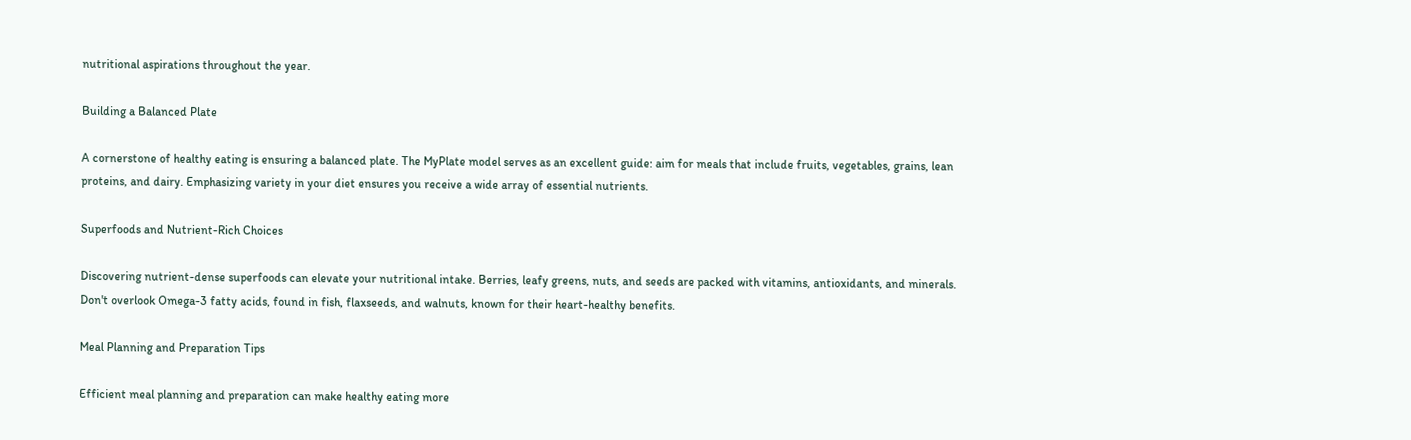nutritional aspirations throughout the year.

Building a Balanced Plate

A cornerstone of healthy eating is ensuring a balanced plate. The MyPlate model serves as an excellent guide: aim for meals that include fruits, vegetables, grains, lean proteins, and dairy. Emphasizing variety in your diet ensures you receive a wide array of essential nutrients.

Superfoods and Nutrient-Rich Choices

Discovering nutrient-dense superfoods can elevate your nutritional intake. Berries, leafy greens, nuts, and seeds are packed with vitamins, antioxidants, and minerals. Don't overlook Omega-3 fatty acids, found in fish, flaxseeds, and walnuts, known for their heart-healthy benefits.

Meal Planning and Preparation Tips

Efficient meal planning and preparation can make healthy eating more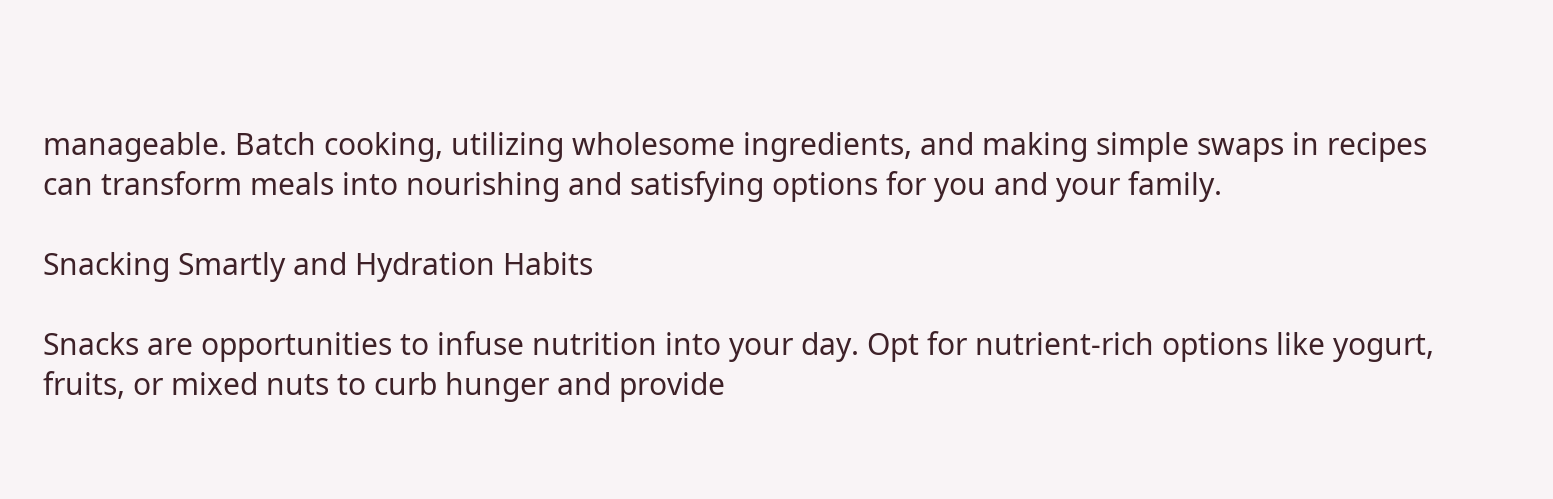manageable. Batch cooking, utilizing wholesome ingredients, and making simple swaps in recipes can transform meals into nourishing and satisfying options for you and your family.

Snacking Smartly and Hydration Habits

Snacks are opportunities to infuse nutrition into your day. Opt for nutrient-rich options like yogurt, fruits, or mixed nuts to curb hunger and provide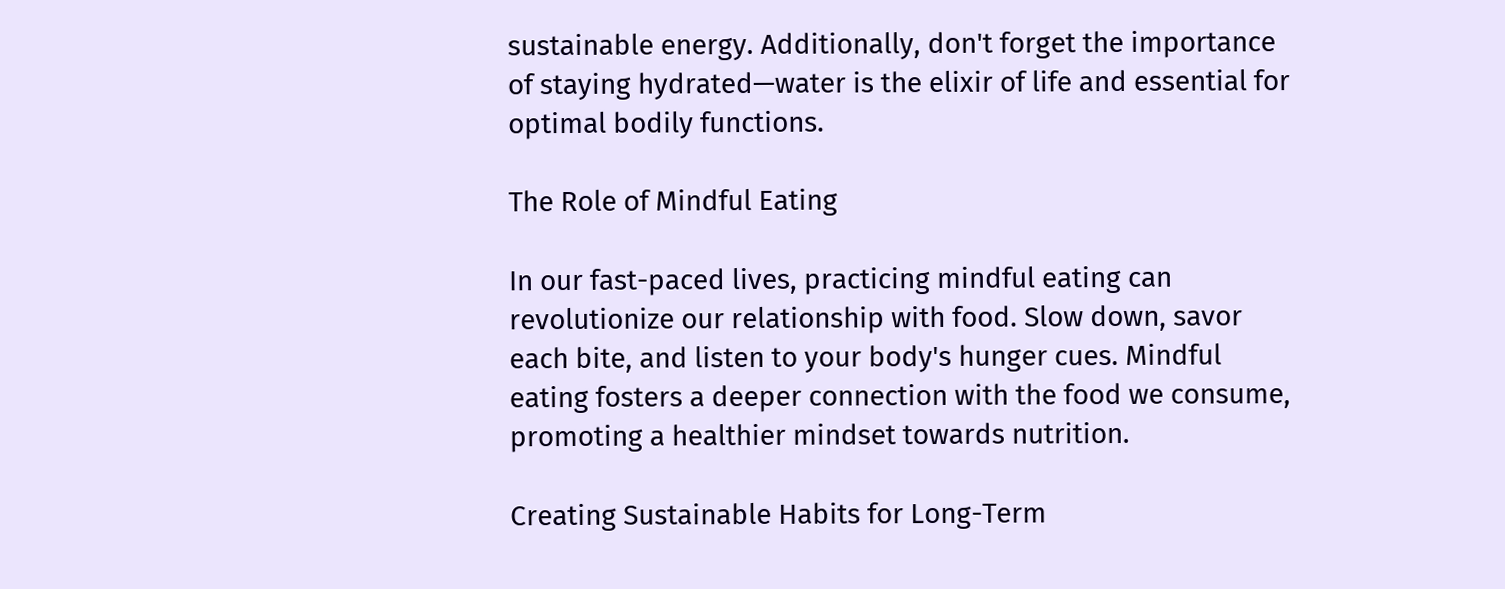sustainable energy. Additionally, don't forget the importance of staying hydrated—water is the elixir of life and essential for optimal bodily functions.

The Role of Mindful Eating

In our fast-paced lives, practicing mindful eating can revolutionize our relationship with food. Slow down, savor each bite, and listen to your body's hunger cues. Mindful eating fosters a deeper connection with the food we consume, promoting a healthier mindset towards nutrition.

Creating Sustainable Habits for Long-Term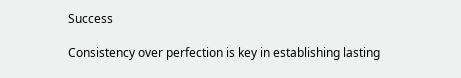Success

Consistency over perfection is key in establishing lasting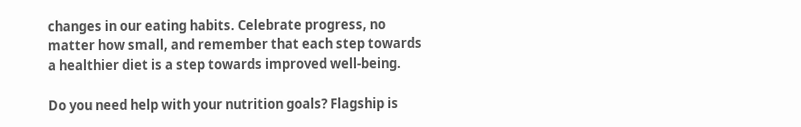changes in our eating habits. Celebrate progress, no matter how small, and remember that each step towards a healthier diet is a step towards improved well-being.

Do you need help with your nutrition goals? Flagship is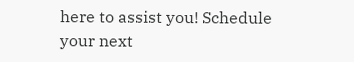here to assist you! Schedule your next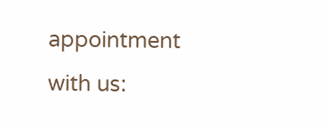appointment with us: